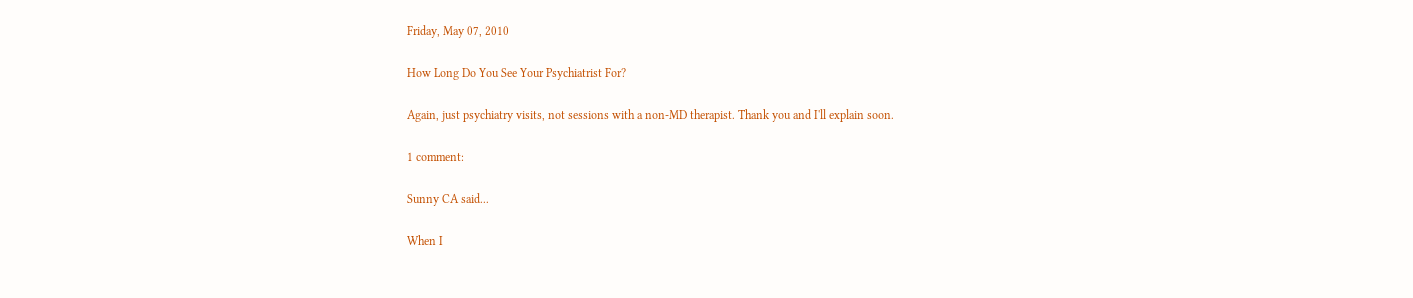Friday, May 07, 2010

How Long Do You See Your Psychiatrist For?

Again, just psychiatry visits, not sessions with a non-MD therapist. Thank you and I'll explain soon.

1 comment:

Sunny CA said...

When I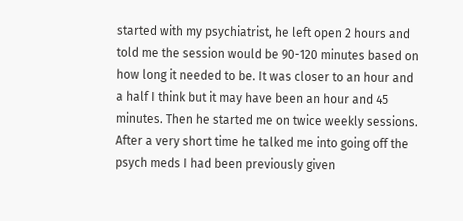started with my psychiatrist, he left open 2 hours and told me the session would be 90-120 minutes based on how long it needed to be. It was closer to an hour and a half I think but it may have been an hour and 45 minutes. Then he started me on twice weekly sessions. After a very short time he talked me into going off the psych meds I had been previously given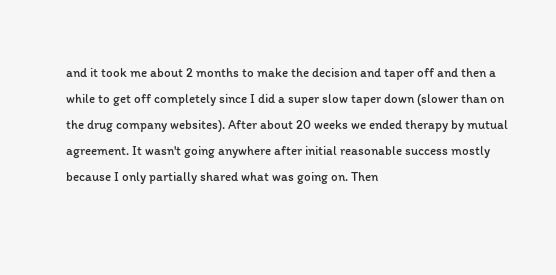and it took me about 2 months to make the decision and taper off and then a while to get off completely since I did a super slow taper down (slower than on the drug company websites). After about 20 weeks we ended therapy by mutual agreement. It wasn't going anywhere after initial reasonable success mostly because I only partially shared what was going on. Then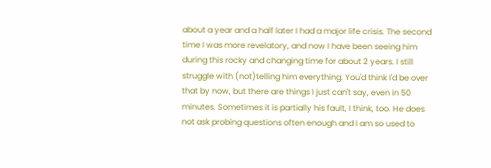about a year and a half later I had a major life crisis. The second time I was more revelatory, and now I have been seeing him during this rocky and changing time for about 2 years. I still struggle with (not)telling him everything. You'd think I'd be over that by now, but there are things I just can't say, even in 50 minutes. Sometimes it is partially his fault, I think, too. He does not ask probing questions often enough and I am so used to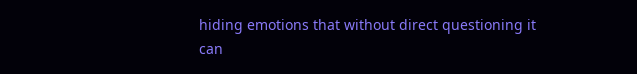hiding emotions that without direct questioning it can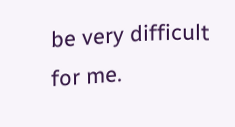be very difficult for me.